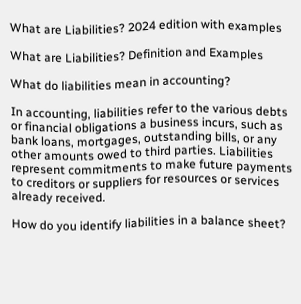What are Liabilities? 2024 edition with examples

What are Liabilities? Definition and Examples

What do liabilities mean in accounting?

In accounting, liabilities refer to the various debts or financial obligations a business incurs, such as bank loans, mortgages, outstanding bills, or any other amounts owed to third parties. Liabilities represent commitments to make future payments to creditors or suppliers for resources or services already received.

How do you identify liabilities in a balance sheet?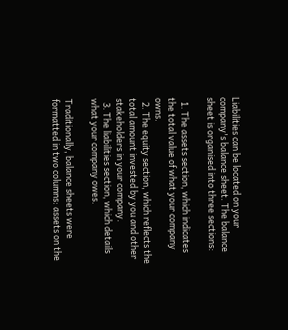Liabilities can be located on your company's balance sheet. The balance sheet is organised into three sections:

  1. The assets section, which indicates the total value of what your company owns.
  2. The equity section, which reflects the total amount invested by you and other stakeholders in your company.
  3. The liabilities section, which details what your company owes.

Traditionally, balance sheets were formatted in two columns: assets on the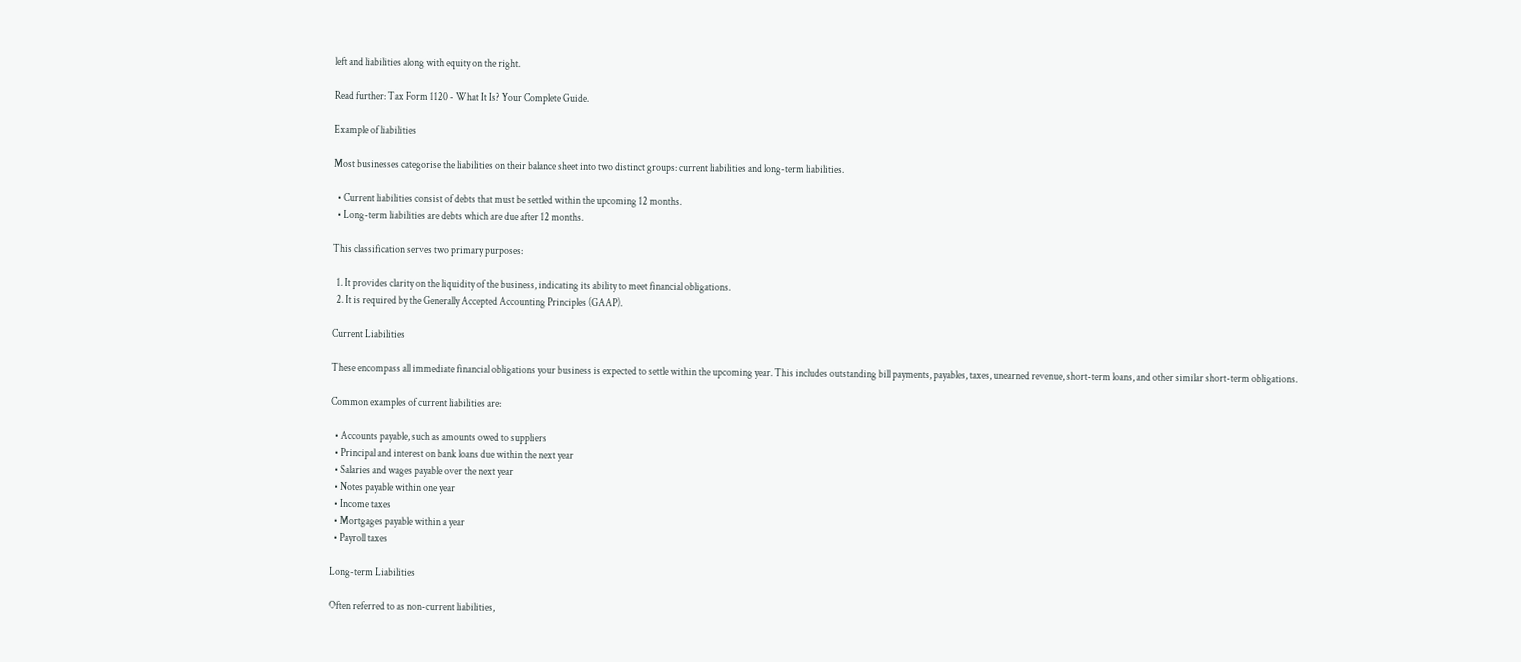left and liabilities along with equity on the right.

Read further: Tax Form 1120 - What It Is? Your Complete Guide.

Example of liabilities

Most businesses categorise the liabilities on their balance sheet into two distinct groups: current liabilities and long-term liabilities.

  • Current liabilities consist of debts that must be settled within the upcoming 12 months.
  • Long-term liabilities are debts which are due after 12 months.

This classification serves two primary purposes:

  1. It provides clarity on the liquidity of the business, indicating its ability to meet financial obligations.
  2. It is required by the Generally Accepted Accounting Principles (GAAP).

Current Liabilities

These encompass all immediate financial obligations your business is expected to settle within the upcoming year. This includes outstanding bill payments, payables, taxes, unearned revenue, short-term loans, and other similar short-term obligations.

Common examples of current liabilities are:

  • Accounts payable, such as amounts owed to suppliers
  • Principal and interest on bank loans due within the next year
  • Salaries and wages payable over the next year
  • Notes payable within one year
  • Income taxes
  • Mortgages payable within a year
  • Payroll taxes

Long-term Liabilities

Often referred to as non-current liabilities,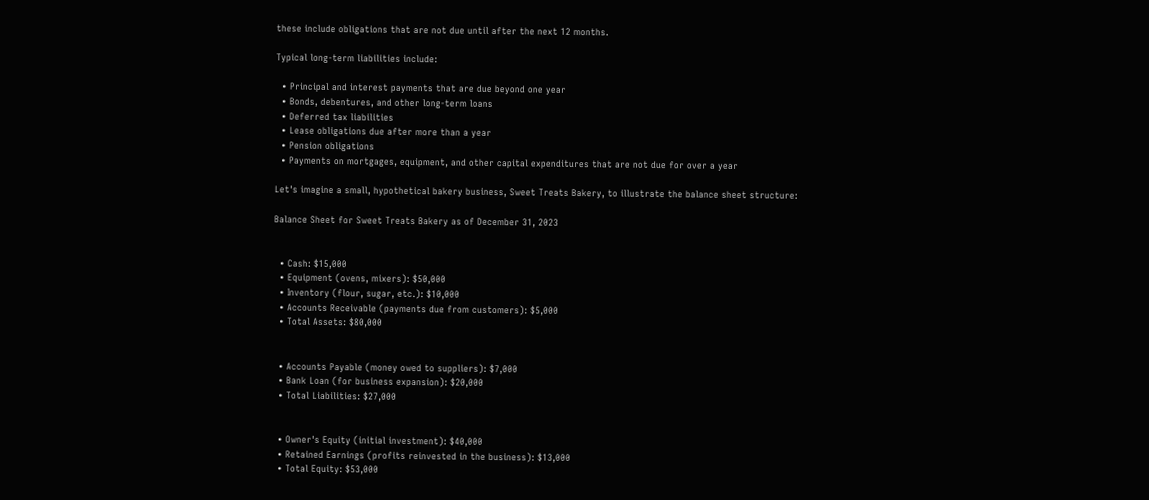these include obligations that are not due until after the next 12 months.

Typical long-term liabilities include:

  • Principal and interest payments that are due beyond one year
  • Bonds, debentures, and other long-term loans
  • Deferred tax liabilities
  • Lease obligations due after more than a year
  • Pension obligations
  • Payments on mortgages, equipment, and other capital expenditures that are not due for over a year

Let's imagine a small, hypothetical bakery business, Sweet Treats Bakery, to illustrate the balance sheet structure:

Balance Sheet for Sweet Treats Bakery as of December 31, 2023


  • Cash: $15,000
  • Equipment (ovens, mixers): $50,000
  • Inventory (flour, sugar, etc.): $10,000
  • Accounts Receivable (payments due from customers): $5,000
  • Total Assets: $80,000


  • Accounts Payable (money owed to suppliers): $7,000
  • Bank Loan (for business expansion): $20,000
  • Total Liabilities: $27,000


  • Owner's Equity (initial investment): $40,000
  • Retained Earnings (profits reinvested in the business): $13,000
  • Total Equity: $53,000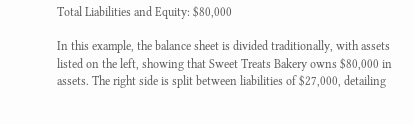Total Liabilities and Equity: $80,000

In this example, the balance sheet is divided traditionally, with assets listed on the left, showing that Sweet Treats Bakery owns $80,000 in assets. The right side is split between liabilities of $27,000, detailing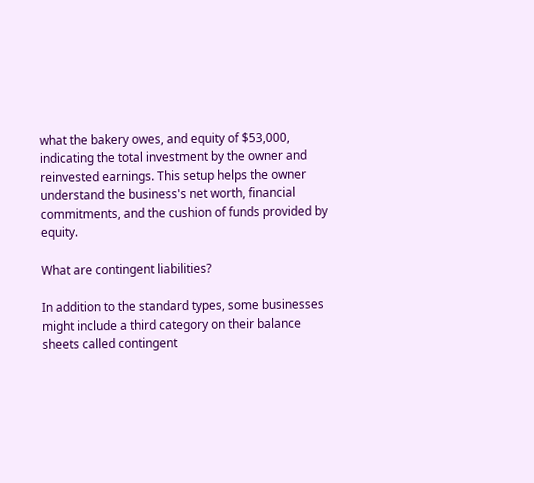what the bakery owes, and equity of $53,000, indicating the total investment by the owner and reinvested earnings. This setup helps the owner understand the business's net worth, financial commitments, and the cushion of funds provided by equity.

What are contingent liabilities?

In addition to the standard types, some businesses might include a third category on their balance sheets called contingent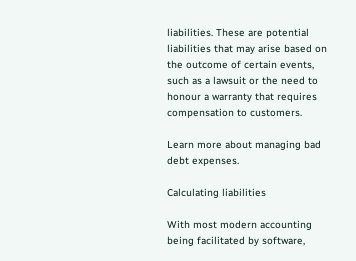liabilities. These are potential liabilities that may arise based on the outcome of certain events, such as a lawsuit or the need to honour a warranty that requires compensation to customers.

Learn more about managing bad debt expenses.

Calculating liabilities

With most modern accounting being facilitated by software,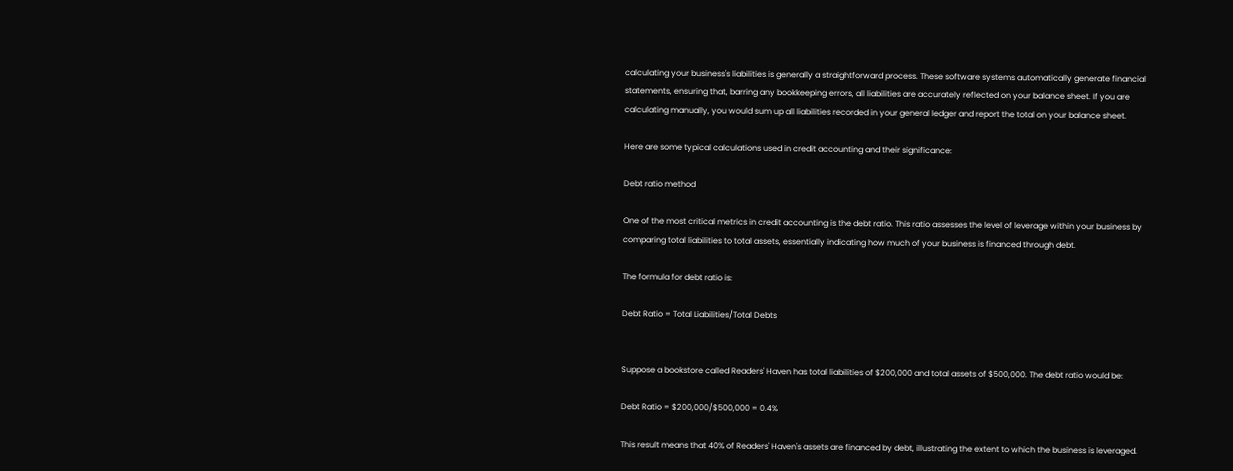calculating your business's liabilities is generally a straightforward process. These software systems automatically generate financial statements, ensuring that, barring any bookkeeping errors, all liabilities are accurately reflected on your balance sheet. If you are calculating manually, you would sum up all liabilities recorded in your general ledger and report the total on your balance sheet.

Here are some typical calculations used in credit accounting and their significance:

Debt ratio method

One of the most critical metrics in credit accounting is the debt ratio. This ratio assesses the level of leverage within your business by comparing total liabilities to total assets, essentially indicating how much of your business is financed through debt.

The formula for debt ratio is:

Debt Ratio = Total Liabilities/Total Debts


Suppose a bookstore called Readers' Haven has total liabilities of $200,000 and total assets of $500,000. The debt ratio would be:

Debt Ratio = $200,000/$500,000 = 0.4%

This result means that 40% of Readers' Haven's assets are financed by debt, illustrating the extent to which the business is leveraged.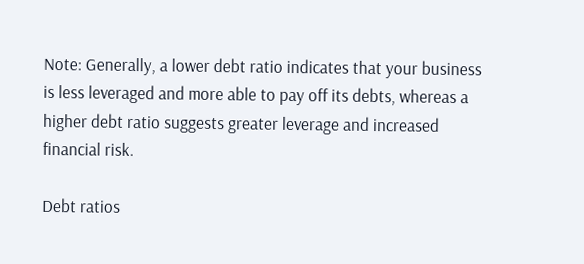Note: Generally, a lower debt ratio indicates that your business is less leveraged and more able to pay off its debts, whereas a higher debt ratio suggests greater leverage and increased financial risk.

Debt ratios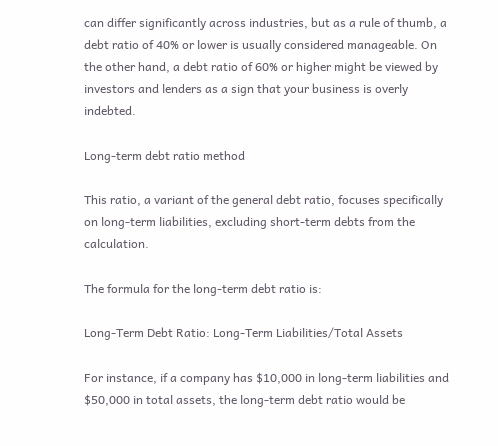can differ significantly across industries, but as a rule of thumb, a debt ratio of 40% or lower is usually considered manageable. On the other hand, a debt ratio of 60% or higher might be viewed by investors and lenders as a sign that your business is overly indebted.

Long-term debt ratio method

This ratio, a variant of the general debt ratio, focuses specifically on long-term liabilities, excluding short-term debts from the calculation.

The formula for the long-term debt ratio is:

Long-Term Debt Ratio: Long-Term Liabilities/Total Assets

For instance, if a company has $10,000 in long-term liabilities and $50,000 in total assets, the long-term debt ratio would be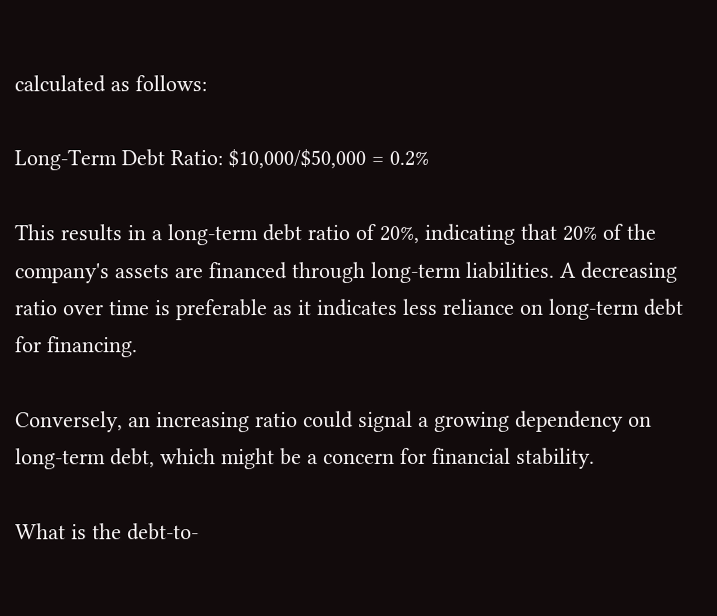calculated as follows:

Long-Term Debt Ratio: $10,000/$50,000 = 0.2%

This results in a long-term debt ratio of 20%, indicating that 20% of the company's assets are financed through long-term liabilities. A decreasing ratio over time is preferable as it indicates less reliance on long-term debt for financing.

Conversely, an increasing ratio could signal a growing dependency on long-term debt, which might be a concern for financial stability.

What is the debt-to-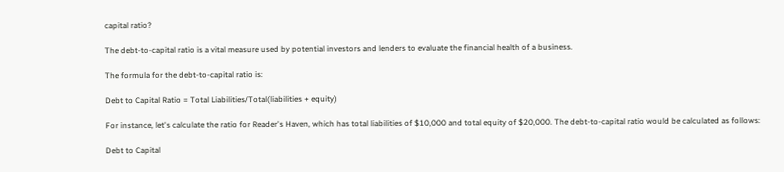capital ratio?

The debt-to-capital ratio is a vital measure used by potential investors and lenders to evaluate the financial health of a business.

The formula for the debt-to-capital ratio is:

Debt to Capital Ratio = Total Liabilities/Total(liabilities + equity)

For instance, let's calculate the ratio for Reader's Haven, which has total liabilities of $10,000 and total equity of $20,000. The debt-to-capital ratio would be calculated as follows:

Debt to Capital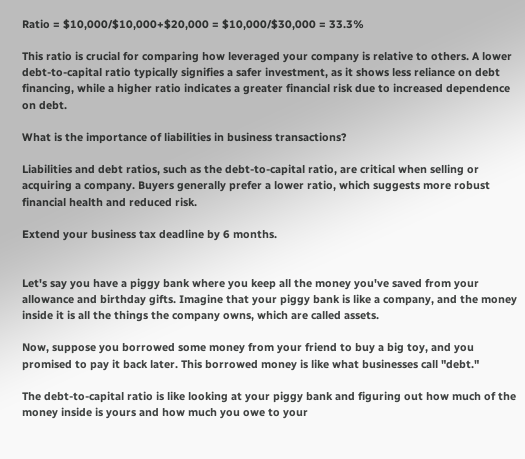Ratio = $10,000/$10,000+$20,000 = $10,000/$30,000 = 33.3%

This ratio is crucial for comparing how leveraged your company is relative to others. A lower debt-to-capital ratio typically signifies a safer investment, as it shows less reliance on debt financing, while a higher ratio indicates a greater financial risk due to increased dependence on debt.

What is the importance of liabilities in business transactions?

Liabilities and debt ratios, such as the debt-to-capital ratio, are critical when selling or acquiring a company. Buyers generally prefer a lower ratio, which suggests more robust financial health and reduced risk.

Extend your business tax deadline by 6 months.


Let's say you have a piggy bank where you keep all the money you've saved from your allowance and birthday gifts. Imagine that your piggy bank is like a company, and the money inside it is all the things the company owns, which are called assets.

Now, suppose you borrowed some money from your friend to buy a big toy, and you promised to pay it back later. This borrowed money is like what businesses call "debt."

The debt-to-capital ratio is like looking at your piggy bank and figuring out how much of the money inside is yours and how much you owe to your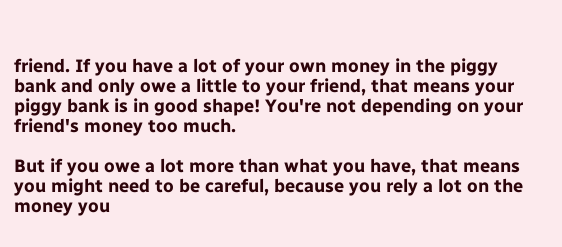friend. If you have a lot of your own money in the piggy bank and only owe a little to your friend, that means your piggy bank is in good shape! You're not depending on your friend's money too much.

But if you owe a lot more than what you have, that means you might need to be careful, because you rely a lot on the money you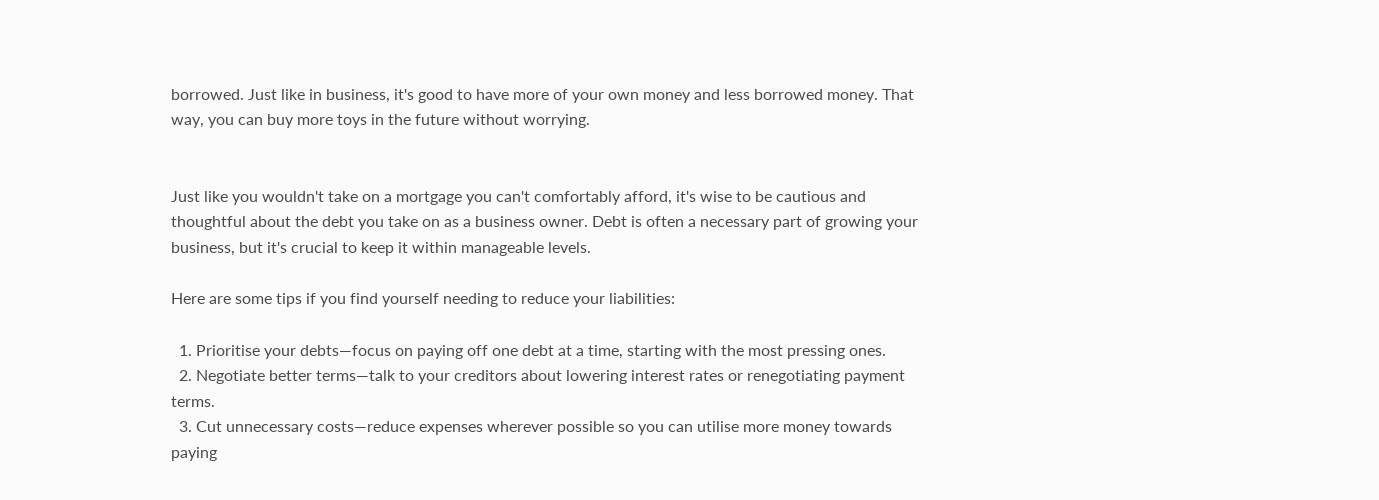borrowed. Just like in business, it's good to have more of your own money and less borrowed money. That way, you can buy more toys in the future without worrying.


Just like you wouldn't take on a mortgage you can't comfortably afford, it's wise to be cautious and thoughtful about the debt you take on as a business owner. Debt is often a necessary part of growing your business, but it's crucial to keep it within manageable levels.

Here are some tips if you find yourself needing to reduce your liabilities:

  1. Prioritise your debts—focus on paying off one debt at a time, starting with the most pressing ones.
  2. Negotiate better terms—talk to your creditors about lowering interest rates or renegotiating payment terms.
  3. Cut unnecessary costs—reduce expenses wherever possible so you can utilise more money towards paying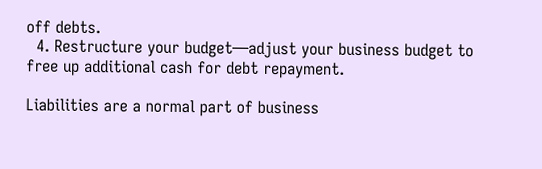off debts.
  4. Restructure your budget—adjust your business budget to free up additional cash for debt repayment.

Liabilities are a normal part of business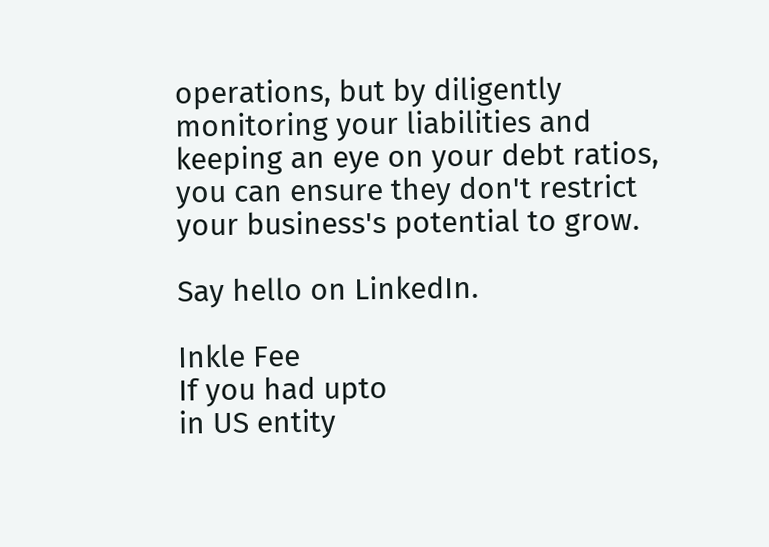operations, but by diligently monitoring your liabilities and keeping an eye on your debt ratios, you can ensure they don't restrict your business's potential to grow.

Say hello on LinkedIn.

Inkle Fee
If you had upto
in US entity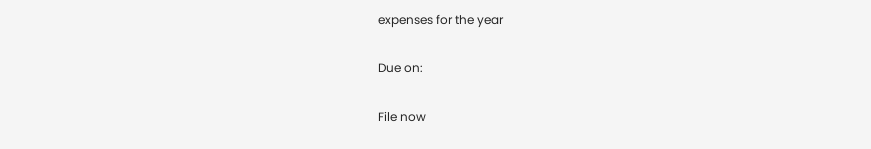expenses for the year

Due on:

File now